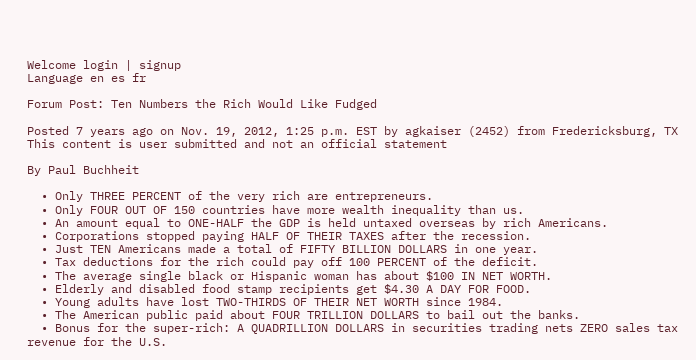Welcome login | signup
Language en es fr

Forum Post: Ten Numbers the Rich Would Like Fudged

Posted 7 years ago on Nov. 19, 2012, 1:25 p.m. EST by agkaiser (2452) from Fredericksburg, TX
This content is user submitted and not an official statement

By Paul Buchheit

  • Only THREE PERCENT of the very rich are entrepreneurs.
  • Only FOUR OUT OF 150 countries have more wealth inequality than us.
  • An amount equal to ONE-HALF the GDP is held untaxed overseas by rich Americans.
  • Corporations stopped paying HALF OF THEIR TAXES after the recession.
  • Just TEN Americans made a total of FIFTY BILLION DOLLARS in one year.
  • Tax deductions for the rich could pay off 100 PERCENT of the deficit.
  • The average single black or Hispanic woman has about $100 IN NET WORTH.
  • Elderly and disabled food stamp recipients get $4.30 A DAY FOR FOOD.
  • Young adults have lost TWO-THIRDS OF THEIR NET WORTH since 1984.
  • The American public paid about FOUR TRILLION DOLLARS to bail out the banks.
  • Bonus for the super-rich: A QUADRILLION DOLLARS in securities trading nets ZERO sales tax revenue for the U.S.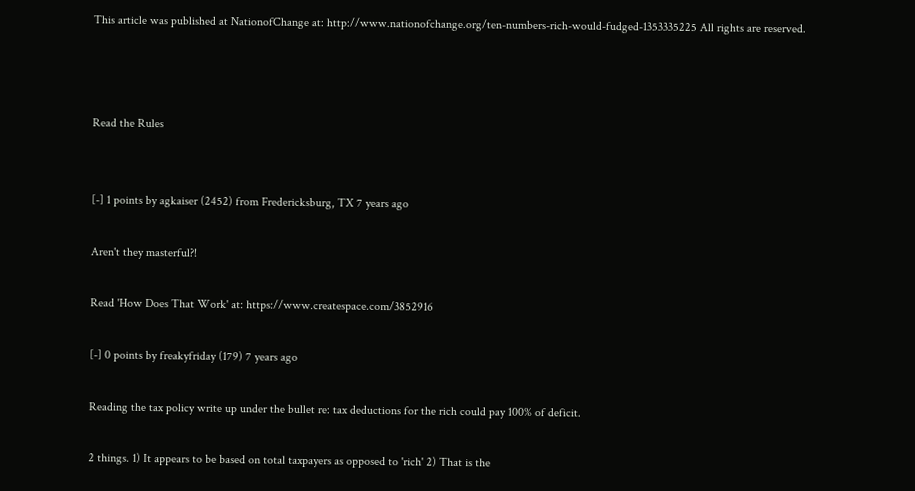This article was published at NationofChange at: http://www.nationofchange.org/ten-numbers-rich-would-fudged-1353335225 All rights are reserved.



Read the Rules


[-] 1 points by agkaiser (2452) from Fredericksburg, TX 7 years ago

Aren't they masterful?!

Read 'How Does That Work' at: https://www.createspace.com/3852916

[-] 0 points by freakyfriday (179) 7 years ago

Reading the tax policy write up under the bullet re: tax deductions for the rich could pay 100% of deficit.

2 things. 1) It appears to be based on total taxpayers as opposed to 'rich' 2) That is the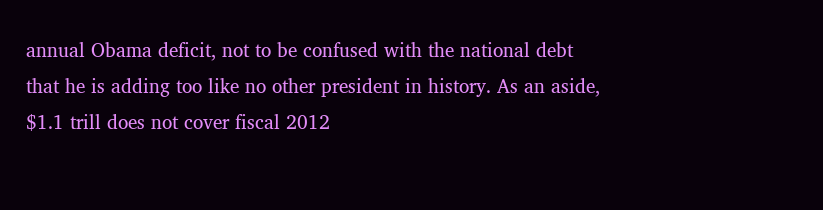annual Obama deficit, not to be confused with the national debt that he is adding too like no other president in history. As an aside, $1.1 trill does not cover fiscal 2012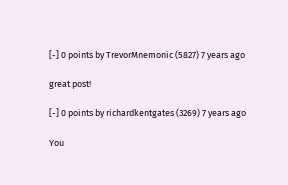[-] 0 points by TrevorMnemonic (5827) 7 years ago

great post!

[-] 0 points by richardkentgates (3269) 7 years ago

You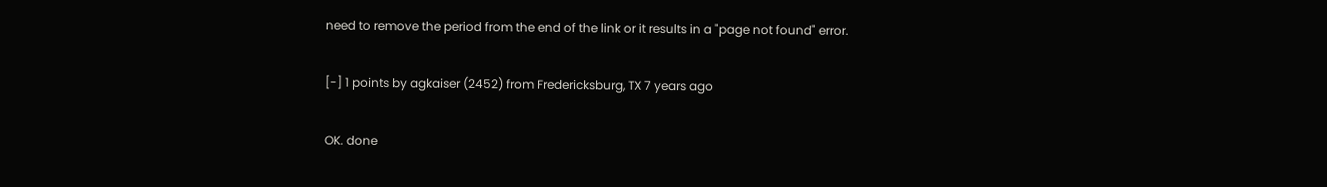need to remove the period from the end of the link or it results in a "page not found" error.

[-] 1 points by agkaiser (2452) from Fredericksburg, TX 7 years ago

OK. done